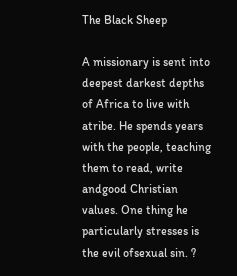The Black Sheep

A missionary is sent into deepest darkest depths of Africa to live with atribe. He spends years with the people, teaching them to read, write andgood Christian values. One thing he particularly stresses is the evil ofsexual sin. ?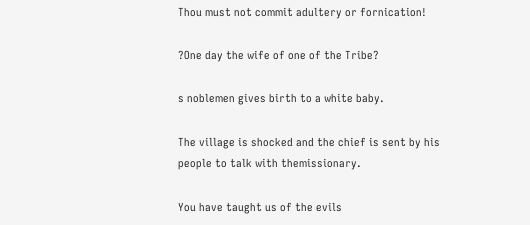Thou must not commit adultery or fornication!

?One day the wife of one of the Tribe?

s noblemen gives birth to a white baby.

The village is shocked and the chief is sent by his people to talk with themissionary.

You have taught us of the evils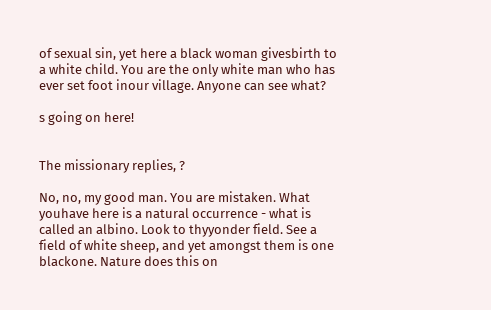of sexual sin, yet here a black woman givesbirth to a white child. You are the only white man who has ever set foot inour village. Anyone can see what?

s going on here!


The missionary replies, ?

No, no, my good man. You are mistaken. What youhave here is a natural occurrence - what is called an albino. Look to thyyonder field. See a field of white sheep, and yet amongst them is one blackone. Nature does this on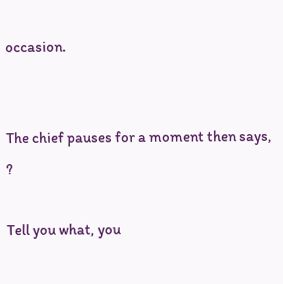occasion.


The chief pauses for a moment then says, ?

Tell you what, you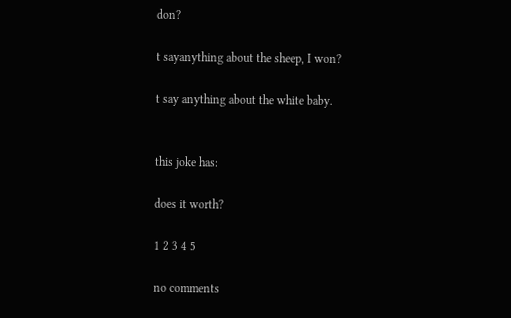don?

t sayanything about the sheep, I won?

t say anything about the white baby.


this joke has:

does it worth?

1 2 3 4 5

no comments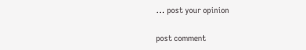... post your opinion

post comment